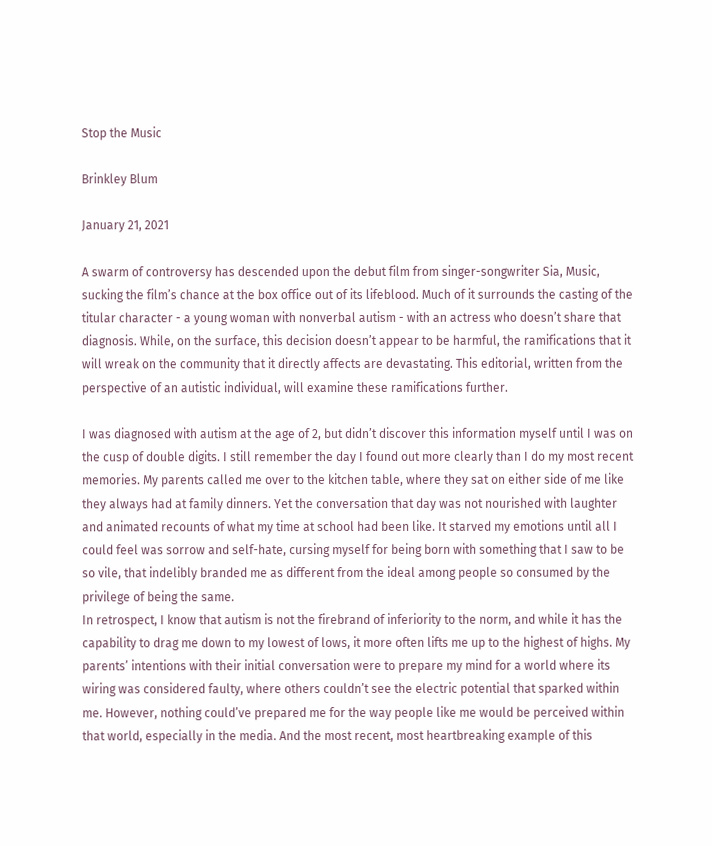Stop the Music

Brinkley Blum

January 21, 2021

A swarm of controversy has descended upon the debut film from singer-songwriter Sia, Music, sucking the film’s chance at the box office out of its lifeblood. Much of it surrounds the casting of the titular character - a young woman with nonverbal autism - with an actress who doesn’t share that diagnosis. While, on the surface, this decision doesn’t appear to be harmful, the ramifications that it will wreak on the community that it directly affects are devastating. This editorial, written from the perspective of an autistic individual, will examine these ramifications further.

I was diagnosed with autism at the age of 2, but didn’t discover this information myself until I was on the cusp of double digits. I still remember the day I found out more clearly than I do my most recent memories. My parents called me over to the kitchen table, where they sat on either side of me like they always had at family dinners. Yet the conversation that day was not nourished with laughter and animated recounts of what my time at school had been like. It starved my emotions until all I could feel was sorrow and self-hate, cursing myself for being born with something that I saw to be so vile, that indelibly branded me as different from the ideal among people so consumed by the privilege of being the same.
In retrospect, I know that autism is not the firebrand of inferiority to the norm, and while it has the capability to drag me down to my lowest of lows, it more often lifts me up to the highest of highs. My parents’ intentions with their initial conversation were to prepare my mind for a world where its wiring was considered faulty, where others couldn’t see the electric potential that sparked within me. However, nothing could’ve prepared me for the way people like me would be perceived within that world, especially in the media. And the most recent, most heartbreaking example of this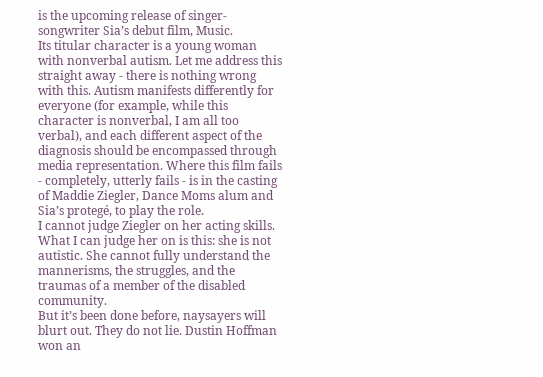is the upcoming release of singer-songwriter Sia’s debut film, Music.
Its titular character is a young woman with nonverbal autism. Let me address this straight away - there is nothing wrong with this. Autism manifests differently for everyone (for example, while this character is nonverbal, I am all too verbal), and each different aspect of the diagnosis should be encompassed through media representation. Where this film fails - completely, utterly fails - is in the casting of Maddie Ziegler, Dance Moms alum and Sia’s protegé, to play the role.
I cannot judge Ziegler on her acting skills. What I can judge her on is this: she is not autistic. She cannot fully understand the mannerisms, the struggles, and the traumas of a member of the disabled community.
But it’s been done before, naysayers will blurt out. They do not lie. Dustin Hoffman won an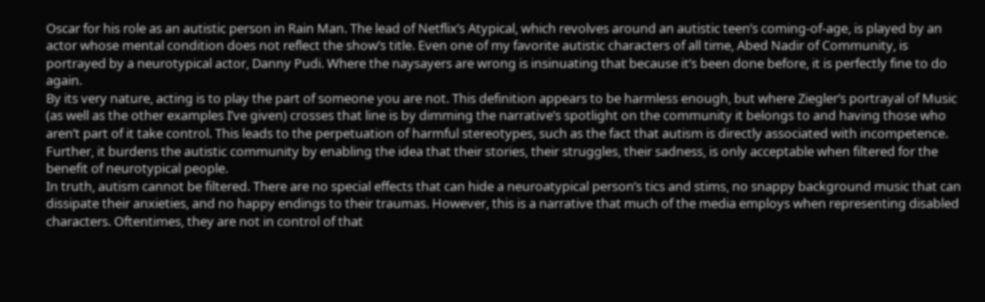Oscar for his role as an autistic person in Rain Man. The lead of Netflix’s Atypical, which revolves around an autistic teen’s coming-of-age, is played by an actor whose mental condition does not reflect the show’s title. Even one of my favorite autistic characters of all time, Abed Nadir of Community, is portrayed by a neurotypical actor, Danny Pudi. Where the naysayers are wrong is insinuating that because it’s been done before, it is perfectly fine to do again.
By its very nature, acting is to play the part of someone you are not. This definition appears to be harmless enough, but where Ziegler’s portrayal of Music (as well as the other examples I’ve given) crosses that line is by dimming the narrative’s spotlight on the community it belongs to and having those who aren’t part of it take control. This leads to the perpetuation of harmful stereotypes, such as the fact that autism is directly associated with incompetence. Further, it burdens the autistic community by enabling the idea that their stories, their struggles, their sadness, is only acceptable when filtered for the benefit of neurotypical people.
In truth, autism cannot be filtered. There are no special effects that can hide a neuroatypical person’s tics and stims, no snappy background music that can dissipate their anxieties, and no happy endings to their traumas. However, this is a narrative that much of the media employs when representing disabled characters. Oftentimes, they are not in control of that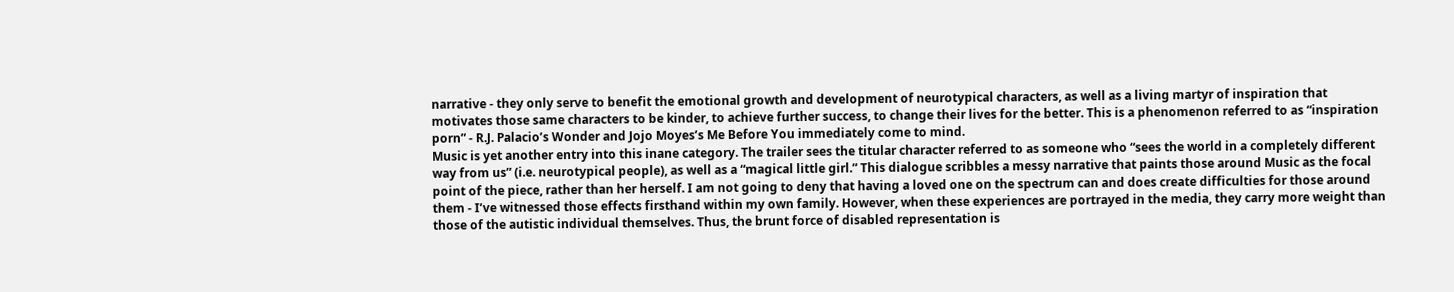narrative - they only serve to benefit the emotional growth and development of neurotypical characters, as well as a living martyr of inspiration that motivates those same characters to be kinder, to achieve further success, to change their lives for the better. This is a phenomenon referred to as “inspiration porn” - R.J. Palacio’s Wonder and Jojo Moyes’s Me Before You immediately come to mind.
Music is yet another entry into this inane category. The trailer sees the titular character referred to as someone who “sees the world in a completely different way from us” (i.e. neurotypical people), as well as a “magical little girl.” This dialogue scribbles a messy narrative that paints those around Music as the focal point of the piece, rather than her herself. I am not going to deny that having a loved one on the spectrum can and does create difficulties for those around them - I’ve witnessed those effects firsthand within my own family. However, when these experiences are portrayed in the media, they carry more weight than those of the autistic individual themselves. Thus, the brunt force of disabled representation is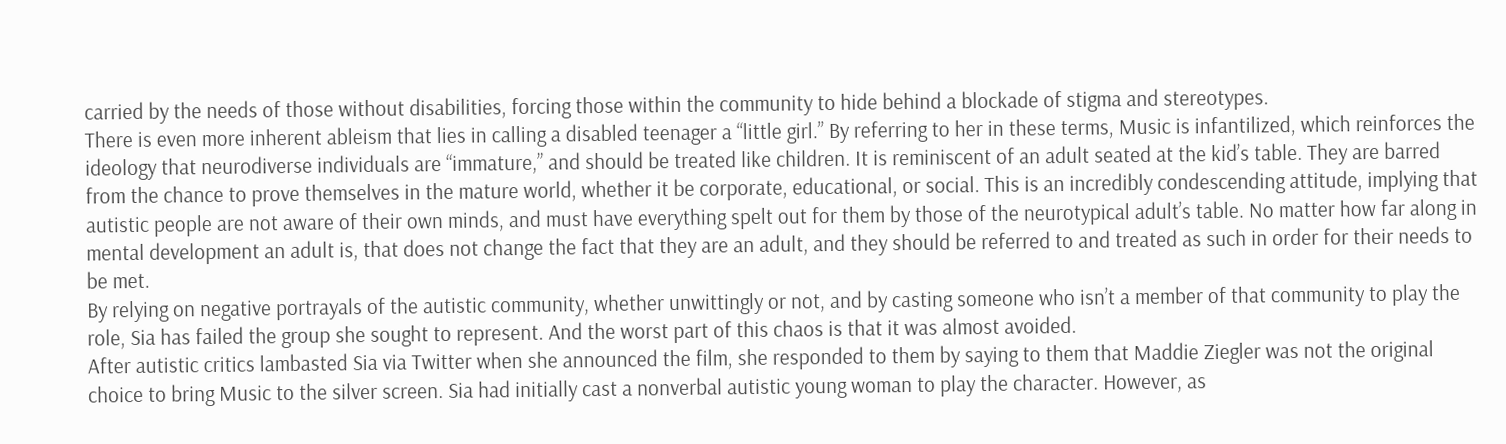carried by the needs of those without disabilities, forcing those within the community to hide behind a blockade of stigma and stereotypes.
There is even more inherent ableism that lies in calling a disabled teenager a “little girl.” By referring to her in these terms, Music is infantilized, which reinforces the ideology that neurodiverse individuals are “immature,” and should be treated like children. It is reminiscent of an adult seated at the kid’s table. They are barred from the chance to prove themselves in the mature world, whether it be corporate, educational, or social. This is an incredibly condescending attitude, implying that autistic people are not aware of their own minds, and must have everything spelt out for them by those of the neurotypical adult’s table. No matter how far along in mental development an adult is, that does not change the fact that they are an adult, and they should be referred to and treated as such in order for their needs to be met.
By relying on negative portrayals of the autistic community, whether unwittingly or not, and by casting someone who isn’t a member of that community to play the role, Sia has failed the group she sought to represent. And the worst part of this chaos is that it was almost avoided.
After autistic critics lambasted Sia via Twitter when she announced the film, she responded to them by saying to them that Maddie Ziegler was not the original choice to bring Music to the silver screen. Sia had initially cast a nonverbal autistic young woman to play the character. However, as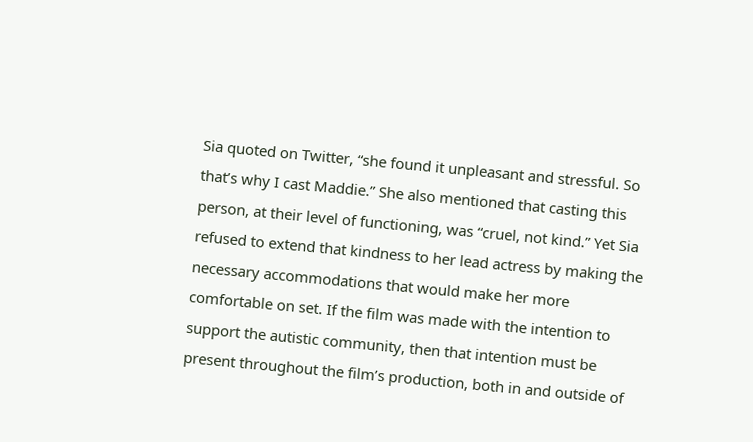Sia quoted on Twitter, “she found it unpleasant and stressful. So that’s why I cast Maddie.” She also mentioned that casting this person, at their level of functioning, was “cruel, not kind.” Yet Sia refused to extend that kindness to her lead actress by making the necessary accommodations that would make her more comfortable on set. If the film was made with the intention to support the autistic community, then that intention must be present throughout the film’s production, both in and outside of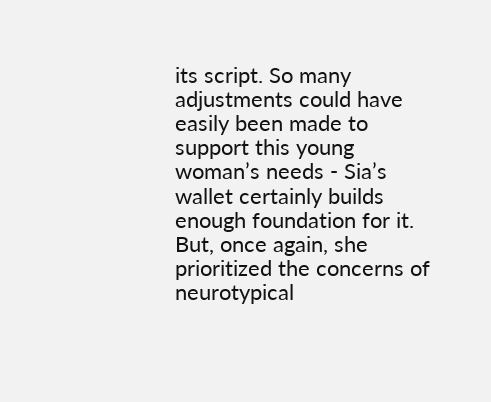its script. So many adjustments could have easily been made to support this young woman’s needs - Sia’s wallet certainly builds enough foundation for it. But, once again, she prioritized the concerns of neurotypical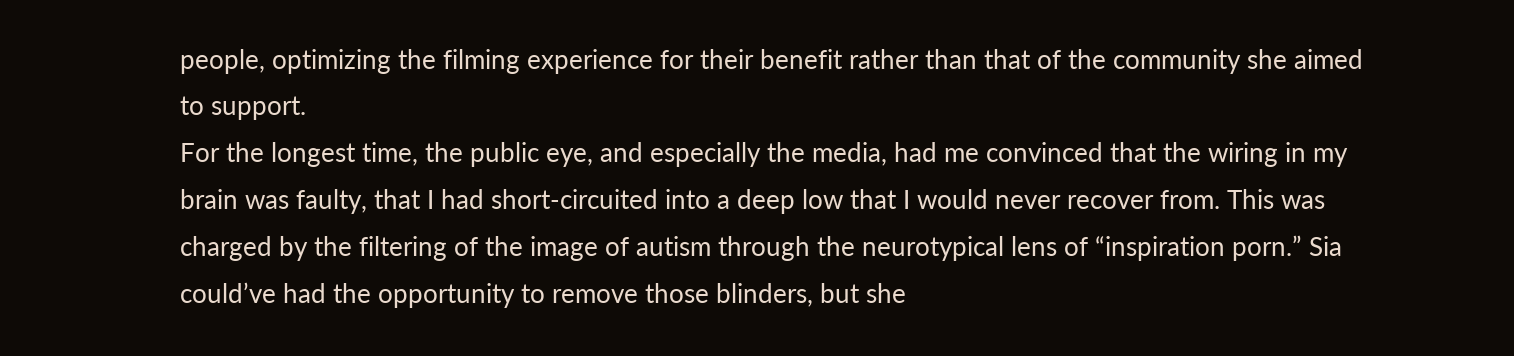people, optimizing the filming experience for their benefit rather than that of the community she aimed to support.
For the longest time, the public eye, and especially the media, had me convinced that the wiring in my brain was faulty, that I had short-circuited into a deep low that I would never recover from. This was charged by the filtering of the image of autism through the neurotypical lens of “inspiration porn.” Sia could’ve had the opportunity to remove those blinders, but she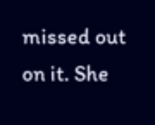missed out on it. She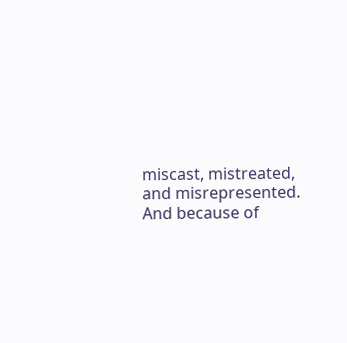miscast, mistreated, and misrepresented. And because of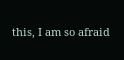this, I am so afraid